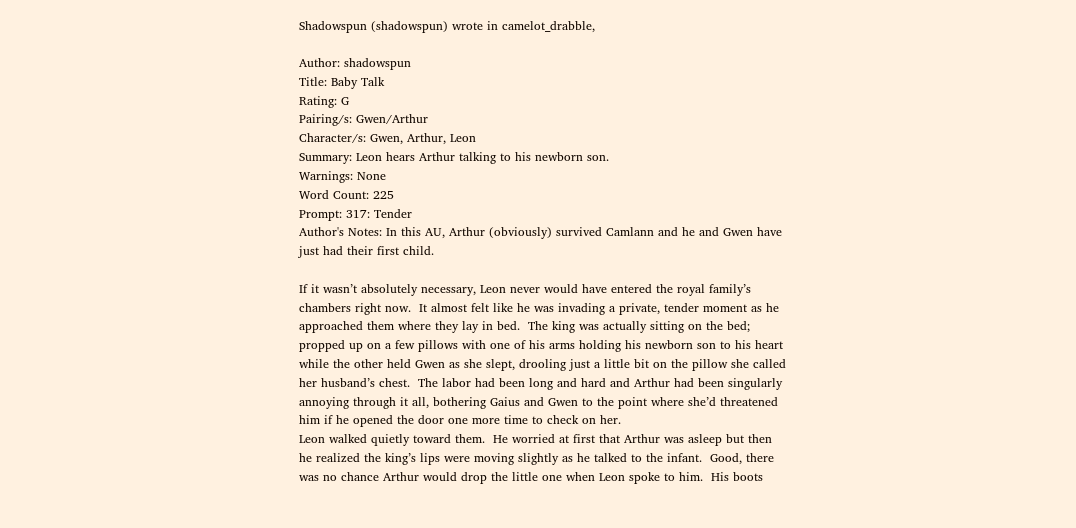Shadowspun (shadowspun) wrote in camelot_drabble,

Author: shadowspun
Title: Baby Talk
Rating: G
Pairing/s: Gwen/Arthur
Character/s: Gwen, Arthur, Leon
Summary: Leon hears Arthur talking to his newborn son.
Warnings: None
Word Count: 225
Prompt: 317: Tender
Author's Notes: In this AU, Arthur (obviously) survived Camlann and he and Gwen have just had their first child.

If it wasn’t absolutely necessary, Leon never would have entered the royal family’s chambers right now.  It almost felt like he was invading a private, tender moment as he approached them where they lay in bed.  The king was actually sitting on the bed; propped up on a few pillows with one of his arms holding his newborn son to his heart while the other held Gwen as she slept, drooling just a little bit on the pillow she called her husband’s chest.  The labor had been long and hard and Arthur had been singularly annoying through it all, bothering Gaius and Gwen to the point where she’d threatened him if he opened the door one more time to check on her.
Leon walked quietly toward them.  He worried at first that Arthur was asleep but then he realized the king’s lips were moving slightly as he talked to the infant.  Good, there was no chance Arthur would drop the little one when Leon spoke to him.  His boots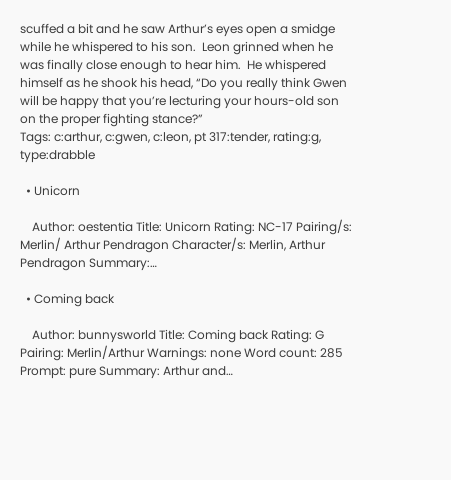scuffed a bit and he saw Arthur’s eyes open a smidge while he whispered to his son.  Leon grinned when he was finally close enough to hear him.  He whispered himself as he shook his head, “Do you really think Gwen will be happy that you’re lecturing your hours-old son on the proper fighting stance?”
Tags: c:arthur, c:gwen, c:leon, pt 317:tender, rating:g, type:drabble

  • Unicorn

    Author: oestentia Title: Unicorn Rating: NC-17 Pairing/s: Merlin/ Arthur Pendragon Character/s: Merlin, Arthur Pendragon Summary:…

  • Coming back

    Author: bunnysworld Title: Coming back Rating: G Pairing: Merlin/Arthur Warnings: none Word count: 285 Prompt: pure Summary: Arthur and…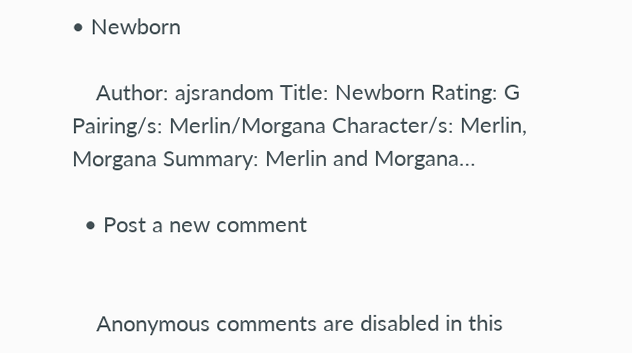• Newborn

    Author: ajsrandom Title: Newborn Rating: G Pairing/s: Merlin/Morgana Character/s: Merlin, Morgana Summary: Merlin and Morgana…

  • Post a new comment


    Anonymous comments are disabled in this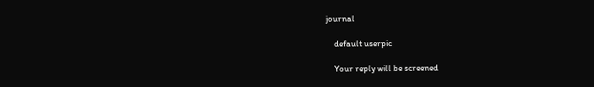journal

    default userpic

    Your reply will be screened